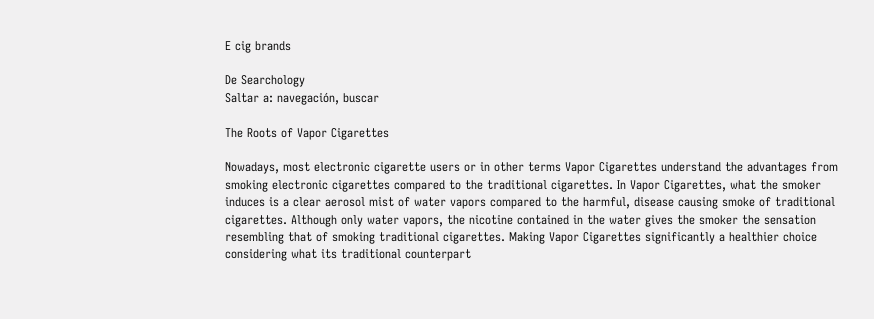E cig brands

De Searchology
Saltar a: navegación, buscar

The Roots of Vapor Cigarettes

Nowadays, most electronic cigarette users or in other terms Vapor Cigarettes understand the advantages from smoking electronic cigarettes compared to the traditional cigarettes. In Vapor Cigarettes, what the smoker induces is a clear aerosol mist of water vapors compared to the harmful, disease causing smoke of traditional cigarettes. Although only water vapors, the nicotine contained in the water gives the smoker the sensation resembling that of smoking traditional cigarettes. Making Vapor Cigarettes significantly a healthier choice considering what its traditional counterpart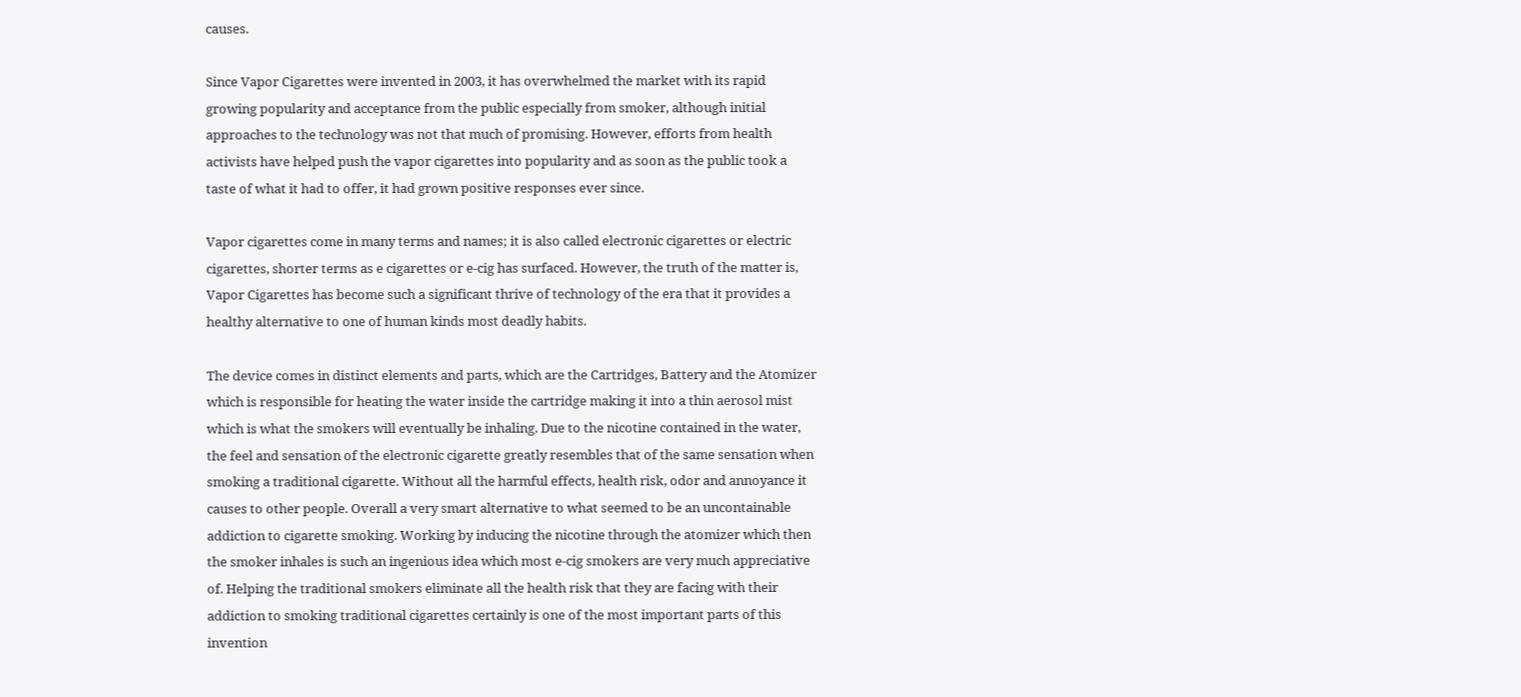causes.

Since Vapor Cigarettes were invented in 2003, it has overwhelmed the market with its rapid growing popularity and acceptance from the public especially from smoker, although initial approaches to the technology was not that much of promising. However, efforts from health activists have helped push the vapor cigarettes into popularity and as soon as the public took a taste of what it had to offer, it had grown positive responses ever since.

Vapor cigarettes come in many terms and names; it is also called electronic cigarettes or electric cigarettes, shorter terms as e cigarettes or e-cig has surfaced. However, the truth of the matter is, Vapor Cigarettes has become such a significant thrive of technology of the era that it provides a healthy alternative to one of human kinds most deadly habits.

The device comes in distinct elements and parts, which are the Cartridges, Battery and the Atomizer which is responsible for heating the water inside the cartridge making it into a thin aerosol mist which is what the smokers will eventually be inhaling. Due to the nicotine contained in the water, the feel and sensation of the electronic cigarette greatly resembles that of the same sensation when smoking a traditional cigarette. Without all the harmful effects, health risk, odor and annoyance it causes to other people. Overall a very smart alternative to what seemed to be an uncontainable addiction to cigarette smoking. Working by inducing the nicotine through the atomizer which then the smoker inhales is such an ingenious idea which most e-cig smokers are very much appreciative of. Helping the traditional smokers eliminate all the health risk that they are facing with their addiction to smoking traditional cigarettes certainly is one of the most important parts of this invention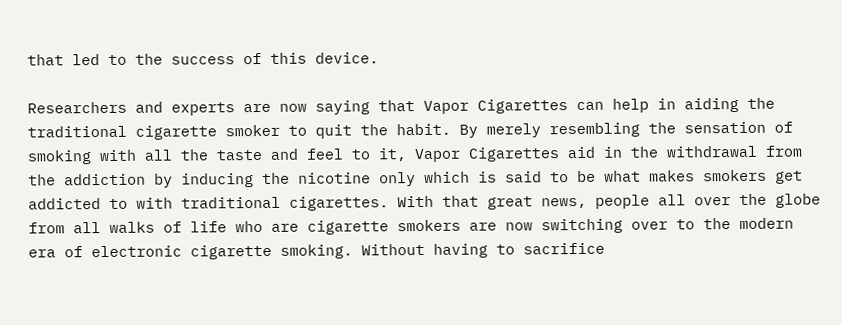that led to the success of this device.

Researchers and experts are now saying that Vapor Cigarettes can help in aiding the traditional cigarette smoker to quit the habit. By merely resembling the sensation of smoking with all the taste and feel to it, Vapor Cigarettes aid in the withdrawal from the addiction by inducing the nicotine only which is said to be what makes smokers get addicted to with traditional cigarettes. With that great news, people all over the globe from all walks of life who are cigarette smokers are now switching over to the modern era of electronic cigarette smoking. Without having to sacrifice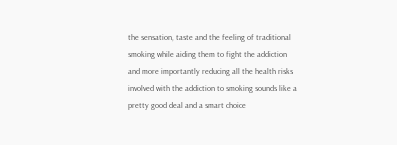the sensation, taste and the feeling of traditional smoking while aiding them to fight the addiction and more importantly reducing all the health risks involved with the addiction to smoking sounds like a pretty good deal and a smart choice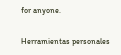for anyone.

Herramientas personales